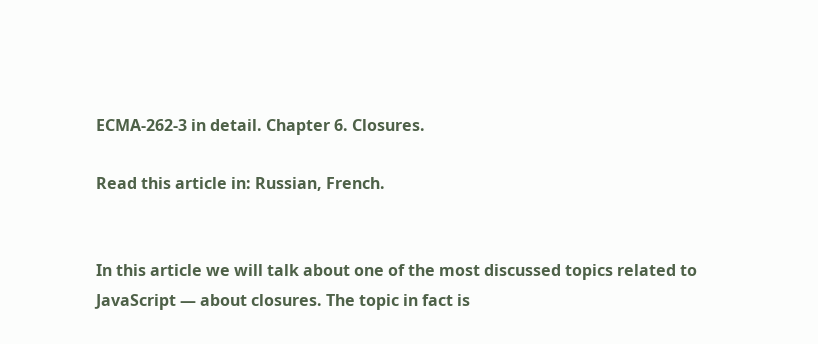ECMA-262-3 in detail. Chapter 6. Closures.

Read this article in: Russian, French.


In this article we will talk about one of the most discussed topics related to JavaScript — about closures. The topic in fact is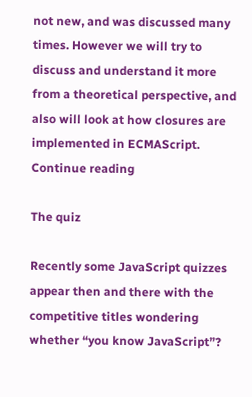not new, and was discussed many times. However we will try to discuss and understand it more from a theoretical perspective, and also will look at how closures are implemented in ECMAScript.
Continue reading

The quiz

Recently some JavaScript quizzes appear then and there with the competitive titles wondering whether “you know JavaScript”?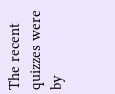The recent quizzes were by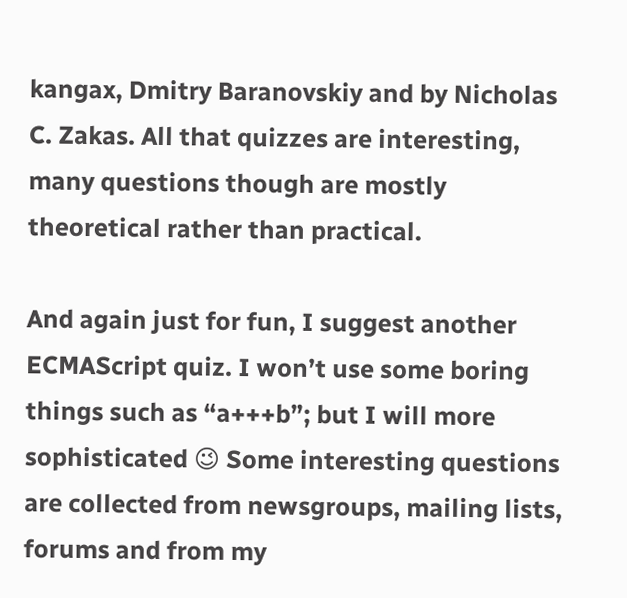kangax, Dmitry Baranovskiy and by Nicholas C. Zakas. All that quizzes are interesting, many questions though are mostly theoretical rather than practical.

And again just for fun, I suggest another ECMAScript quiz. I won’t use some boring things such as “a+++b”; but I will more sophisticated 😉 Some interesting questions are collected from newsgroups, mailing lists, forums and from my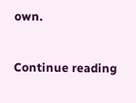own.

Continue reading